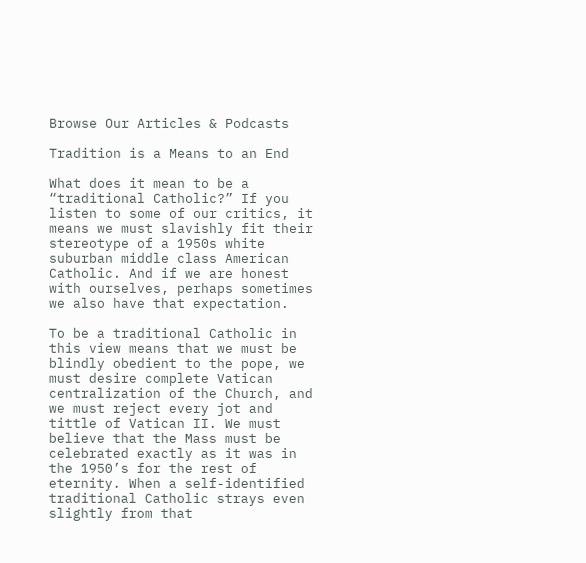Browse Our Articles & Podcasts

Tradition is a Means to an End

What does it mean to be a “traditional Catholic?” If you listen to some of our critics, it means we must slavishly fit their stereotype of a 1950s white suburban middle class American Catholic. And if we are honest with ourselves, perhaps sometimes we also have that expectation.

To be a traditional Catholic in this view means that we must be blindly obedient to the pope, we must desire complete Vatican centralization of the Church, and we must reject every jot and tittle of Vatican II. We must believe that the Mass must be celebrated exactly as it was in the 1950’s for the rest of eternity. When a self-identified traditional Catholic strays even slightly from that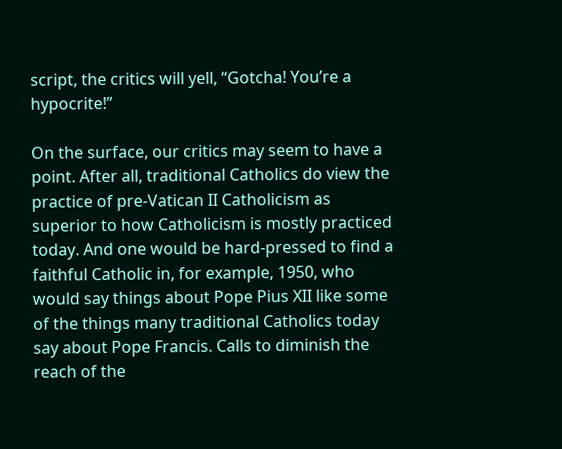script, the critics will yell, “Gotcha! You’re a hypocrite!”

On the surface, our critics may seem to have a point. After all, traditional Catholics do view the practice of pre-Vatican II Catholicism as superior to how Catholicism is mostly practiced today. And one would be hard-pressed to find a faithful Catholic in, for example, 1950, who would say things about Pope Pius XII like some of the things many traditional Catholics today say about Pope Francis. Calls to diminish the reach of the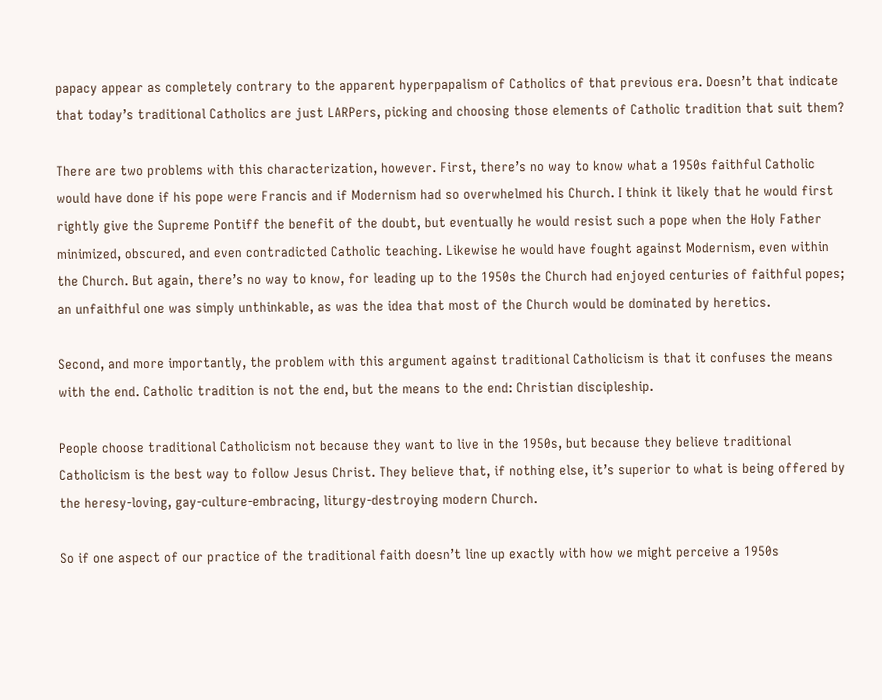papacy appear as completely contrary to the apparent hyperpapalism of Catholics of that previous era. Doesn’t that indicate that today’s traditional Catholics are just LARPers, picking and choosing those elements of Catholic tradition that suit them?

There are two problems with this characterization, however. First, there’s no way to know what a 1950s faithful Catholic would have done if his pope were Francis and if Modernism had so overwhelmed his Church. I think it likely that he would first rightly give the Supreme Pontiff the benefit of the doubt, but eventually he would resist such a pope when the Holy Father minimized, obscured, and even contradicted Catholic teaching. Likewise he would have fought against Modernism, even within the Church. But again, there’s no way to know, for leading up to the 1950s the Church had enjoyed centuries of faithful popes; an unfaithful one was simply unthinkable, as was the idea that most of the Church would be dominated by heretics.

Second, and more importantly, the problem with this argument against traditional Catholicism is that it confuses the means with the end. Catholic tradition is not the end, but the means to the end: Christian discipleship.

People choose traditional Catholicism not because they want to live in the 1950s, but because they believe traditional Catholicism is the best way to follow Jesus Christ. They believe that, if nothing else, it’s superior to what is being offered by the heresy-loving, gay-culture-embracing, liturgy-destroying modern Church.

So if one aspect of our practice of the traditional faith doesn’t line up exactly with how we might perceive a 1950s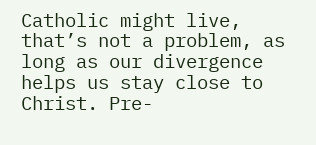Catholic might live, that’s not a problem, as long as our divergence helps us stay close to Christ. Pre-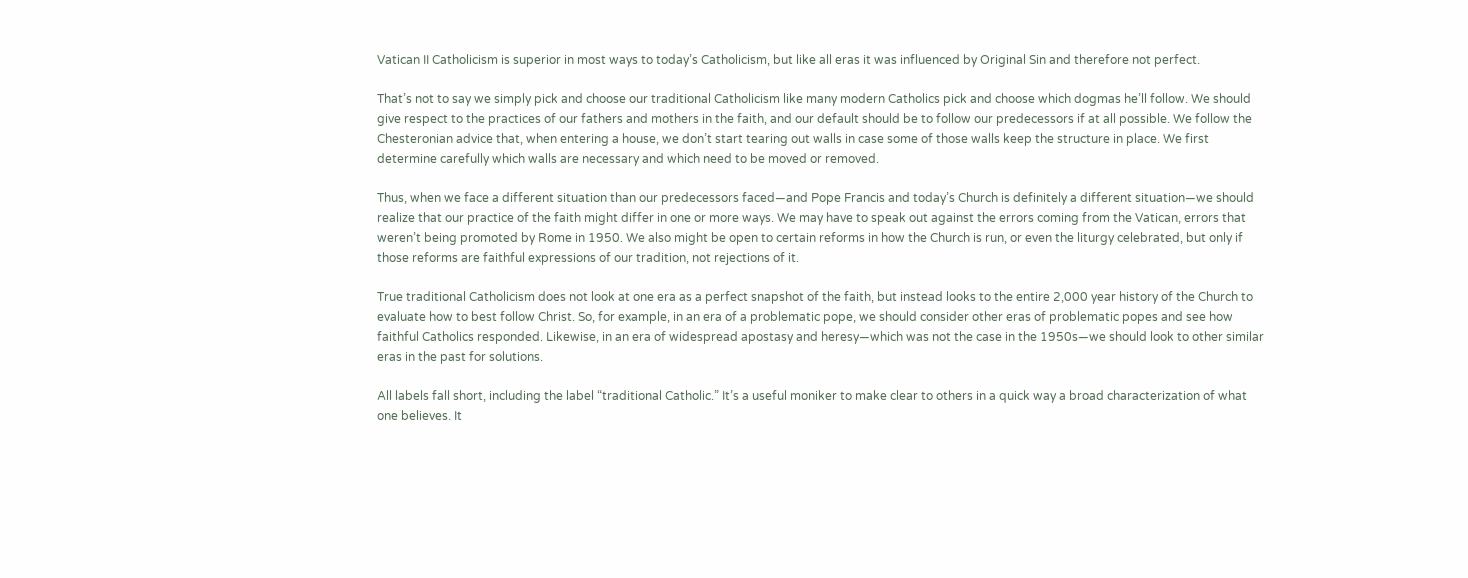Vatican II Catholicism is superior in most ways to today’s Catholicism, but like all eras it was influenced by Original Sin and therefore not perfect.

That’s not to say we simply pick and choose our traditional Catholicism like many modern Catholics pick and choose which dogmas he’ll follow. We should give respect to the practices of our fathers and mothers in the faith, and our default should be to follow our predecessors if at all possible. We follow the Chesteronian advice that, when entering a house, we don’t start tearing out walls in case some of those walls keep the structure in place. We first determine carefully which walls are necessary and which need to be moved or removed.

Thus, when we face a different situation than our predecessors faced—and Pope Francis and today’s Church is definitely a different situation—we should realize that our practice of the faith might differ in one or more ways. We may have to speak out against the errors coming from the Vatican, errors that weren’t being promoted by Rome in 1950. We also might be open to certain reforms in how the Church is run, or even the liturgy celebrated, but only if those reforms are faithful expressions of our tradition, not rejections of it.

True traditional Catholicism does not look at one era as a perfect snapshot of the faith, but instead looks to the entire 2,000 year history of the Church to evaluate how to best follow Christ. So, for example, in an era of a problematic pope, we should consider other eras of problematic popes and see how faithful Catholics responded. Likewise, in an era of widespread apostasy and heresy—which was not the case in the 1950s—we should look to other similar eras in the past for solutions.

All labels fall short, including the label “traditional Catholic.” It’s a useful moniker to make clear to others in a quick way a broad characterization of what one believes. It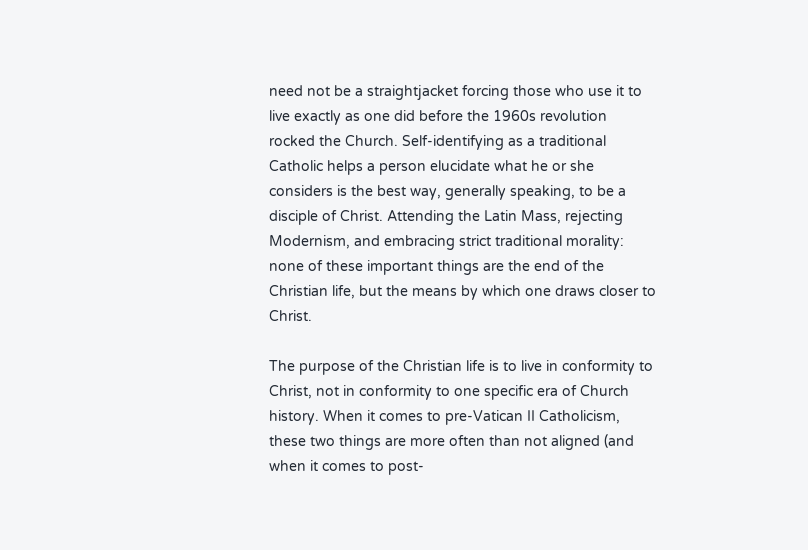need not be a straightjacket forcing those who use it to live exactly as one did before the 1960s revolution rocked the Church. Self-identifying as a traditional Catholic helps a person elucidate what he or she considers is the best way, generally speaking, to be a disciple of Christ. Attending the Latin Mass, rejecting Modernism, and embracing strict traditional morality: none of these important things are the end of the Christian life, but the means by which one draws closer to Christ.

The purpose of the Christian life is to live in conformity to Christ, not in conformity to one specific era of Church history. When it comes to pre-Vatican II Catholicism, these two things are more often than not aligned (and when it comes to post-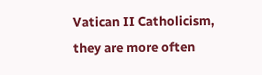Vatican II Catholicism, they are more often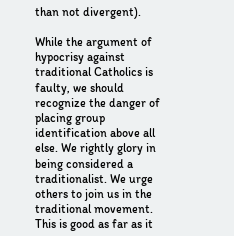than not divergent).

While the argument of hypocrisy against traditional Catholics is faulty, we should recognize the danger of placing group identification above all else. We rightly glory in being considered a traditionalist. We urge others to join us in the traditional movement. This is good as far as it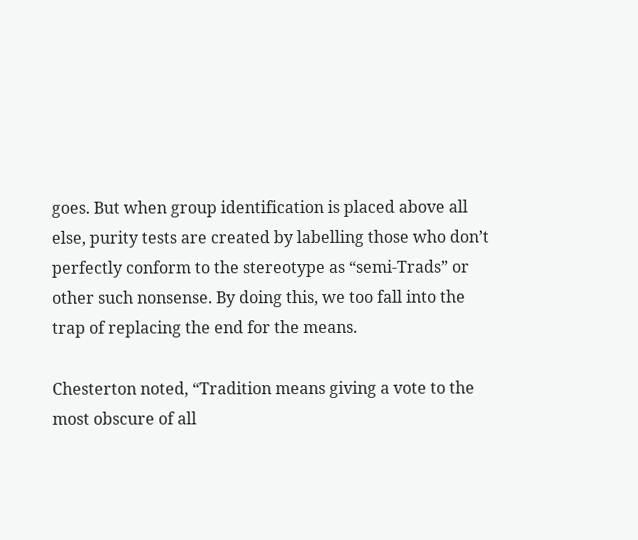goes. But when group identification is placed above all else, purity tests are created by labelling those who don’t perfectly conform to the stereotype as “semi-Trads” or other such nonsense. By doing this, we too fall into the trap of replacing the end for the means.

Chesterton noted, “Tradition means giving a vote to the most obscure of all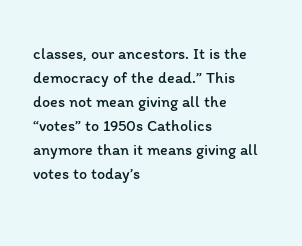classes, our ancestors. It is the democracy of the dead.” This does not mean giving all the “votes” to 1950s Catholics anymore than it means giving all votes to today’s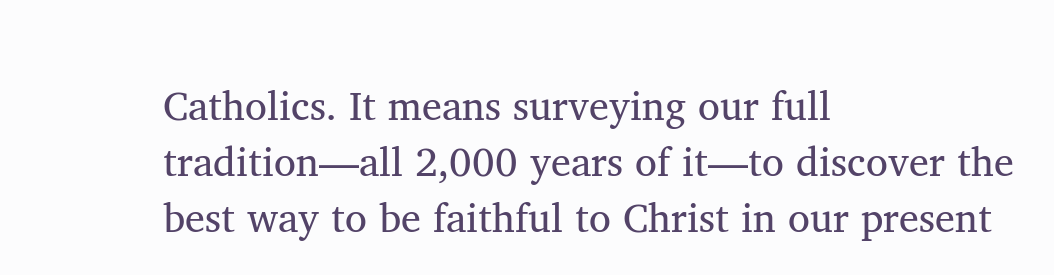Catholics. It means surveying our full tradition—all 2,000 years of it—to discover the best way to be faithful to Christ in our present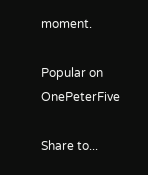moment.

Popular on OnePeterFive

Share to...